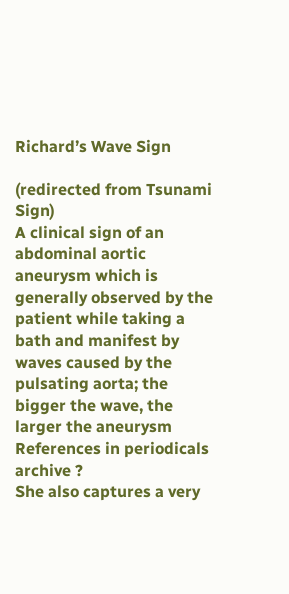Richard’s Wave Sign

(redirected from Tsunami Sign)
A clinical sign of an abdominal aortic aneurysm which is generally observed by the patient while taking a bath and manifest by waves caused by the pulsating aorta; the bigger the wave, the larger the aneurysm
References in periodicals archive ?
She also captures a very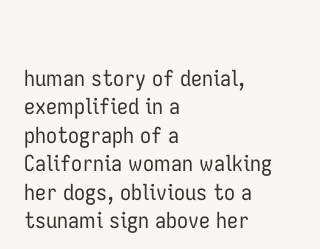human story of denial, exemplified in a photograph of a California woman walking her dogs, oblivious to a tsunami sign above her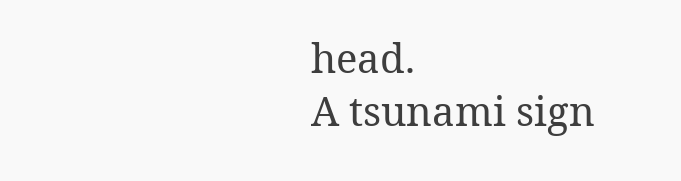head.
A tsunami sign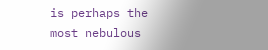is perhaps the most nebulous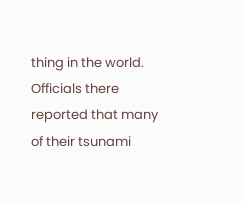thing in the world.
Officials there reported that many of their tsunami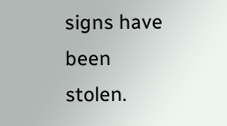signs have been stolen.